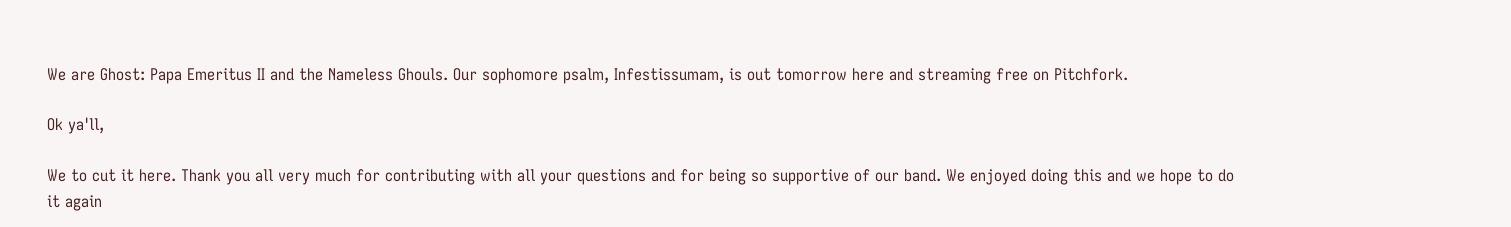We are Ghost: Papa Emeritus II and the Nameless Ghouls. Our sophomore psalm, Infestissumam, is out tomorrow here and streaming free on Pitchfork.

Ok ya'll,

We to cut it here. Thank you all very much for contributing with all your questions and for being so supportive of our band. We enjoyed doing this and we hope to do it again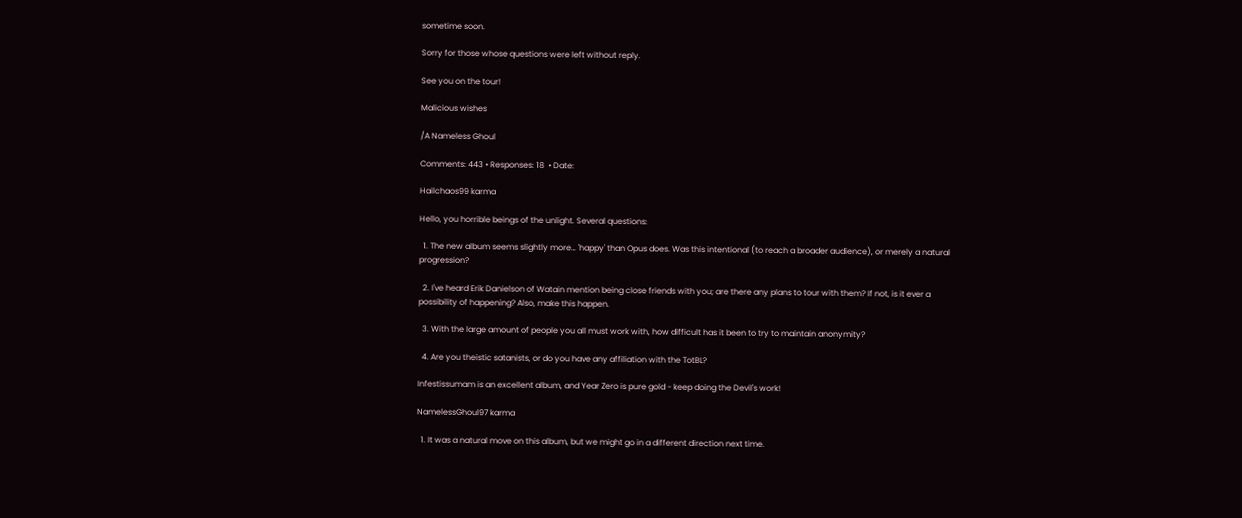sometime soon.

Sorry for those whose questions were left without reply.

See you on the tour!

Malicious wishes

/A Nameless Ghoul

Comments: 443 • Responses: 18  • Date:

Hailchaos99 karma

Hello, you horrible beings of the unlight. Several questions:

  1. The new album seems slightly more… 'happy' than Opus does. Was this intentional (to reach a broader audience), or merely a natural progression?

  2. I've heard Erik Danielson of Watain mention being close friends with you; are there any plans to tour with them? If not, is it ever a possibility of happening? Also, make this happen.

  3. With the large amount of people you all must work with, how difficult has it been to try to maintain anonymity?

  4. Are you theistic satanists, or do you have any affiliation with the TotBL?

Infestissumam is an excellent album, and Year Zero is pure gold - keep doing the Devil's work!

NamelessGhoul97 karma

  1. It was a natural move on this album, but we might go in a different direction next time.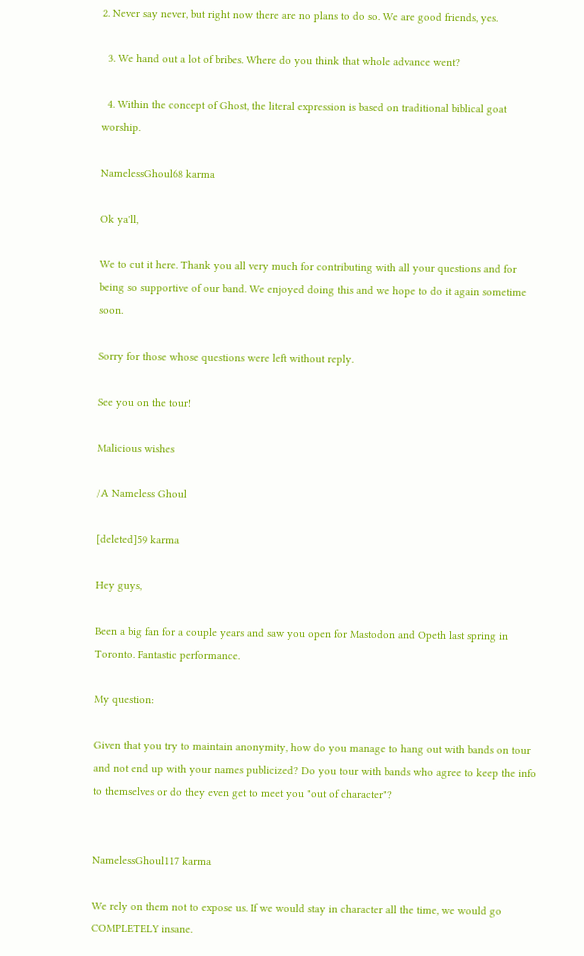2. Never say never, but right now there are no plans to do so. We are good friends, yes.

  3. We hand out a lot of bribes. Where do you think that whole advance went?

  4. Within the concept of Ghost, the literal expression is based on traditional biblical goat worship.

NamelessGhoul68 karma

Ok ya'll,

We to cut it here. Thank you all very much for contributing with all your questions and for being so supportive of our band. We enjoyed doing this and we hope to do it again sometime soon.

Sorry for those whose questions were left without reply.

See you on the tour!

Malicious wishes

/A Nameless Ghoul

[deleted]59 karma

Hey guys,

Been a big fan for a couple years and saw you open for Mastodon and Opeth last spring in Toronto. Fantastic performance.

My question:

Given that you try to maintain anonymity, how do you manage to hang out with bands on tour and not end up with your names publicized? Do you tour with bands who agree to keep the info to themselves or do they even get to meet you "out of character"?


NamelessGhoul117 karma

We rely on them not to expose us. If we would stay in character all the time, we would go COMPLETELY insane.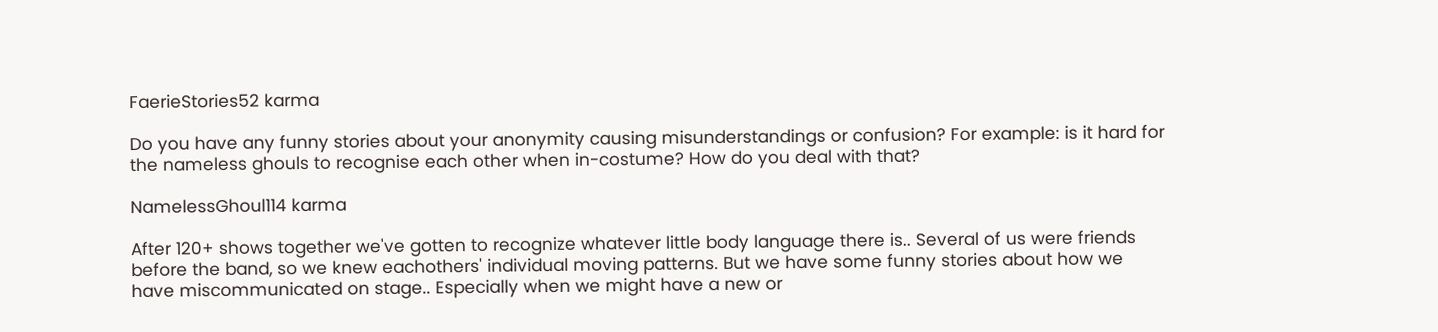FaerieStories52 karma

Do you have any funny stories about your anonymity causing misunderstandings or confusion? For example: is it hard for the nameless ghouls to recognise each other when in-costume? How do you deal with that?

NamelessGhoul114 karma

After 120+ shows together we've gotten to recognize whatever little body language there is.. Several of us were friends before the band, so we knew eachothers' individual moving patterns. But we have some funny stories about how we have miscommunicated on stage.. Especially when we might have a new or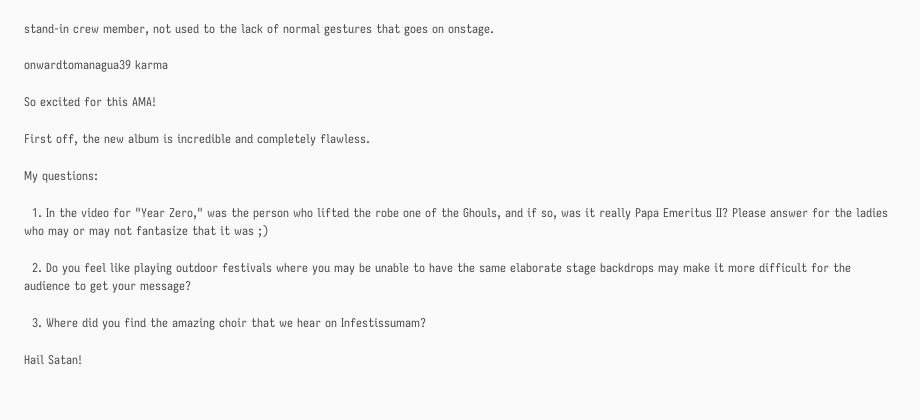stand-in crew member, not used to the lack of normal gestures that goes on onstage.

onwardtomanagua39 karma

So excited for this AMA!

First off, the new album is incredible and completely flawless.

My questions:

  1. In the video for "Year Zero," was the person who lifted the robe one of the Ghouls, and if so, was it really Papa Emeritus II? Please answer for the ladies who may or may not fantasize that it was ;)

  2. Do you feel like playing outdoor festivals where you may be unable to have the same elaborate stage backdrops may make it more difficult for the audience to get your message?

  3. Where did you find the amazing choir that we hear on Infestissumam?

Hail Satan!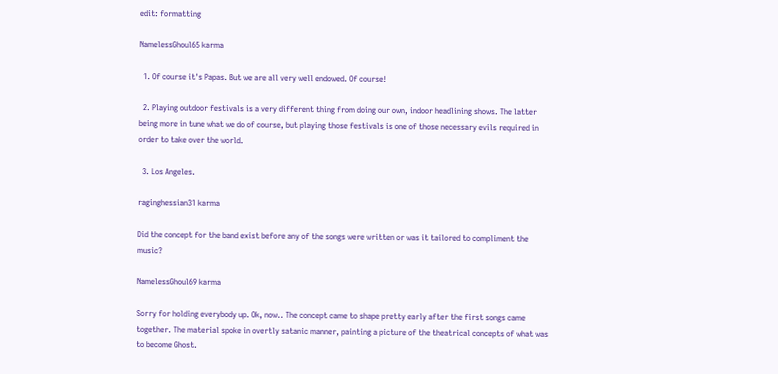edit: formatting

NamelessGhoul65 karma

  1. Of course it's Papas. But we are all very well endowed. Of course!

  2. Playing outdoor festivals is a very different thing from doing our own, indoor headlining shows. The latter being more in tune what we do of course, but playing those festivals is one of those necessary evils required in order to take over the world.

  3. Los Angeles.

raginghessian31 karma

Did the concept for the band exist before any of the songs were written or was it tailored to compliment the music?

NamelessGhoul69 karma

Sorry for holding everybody up. Ok, now.. The concept came to shape pretty early after the first songs came together. The material spoke in overtly satanic manner, painting a picture of the theatrical concepts of what was to become Ghost.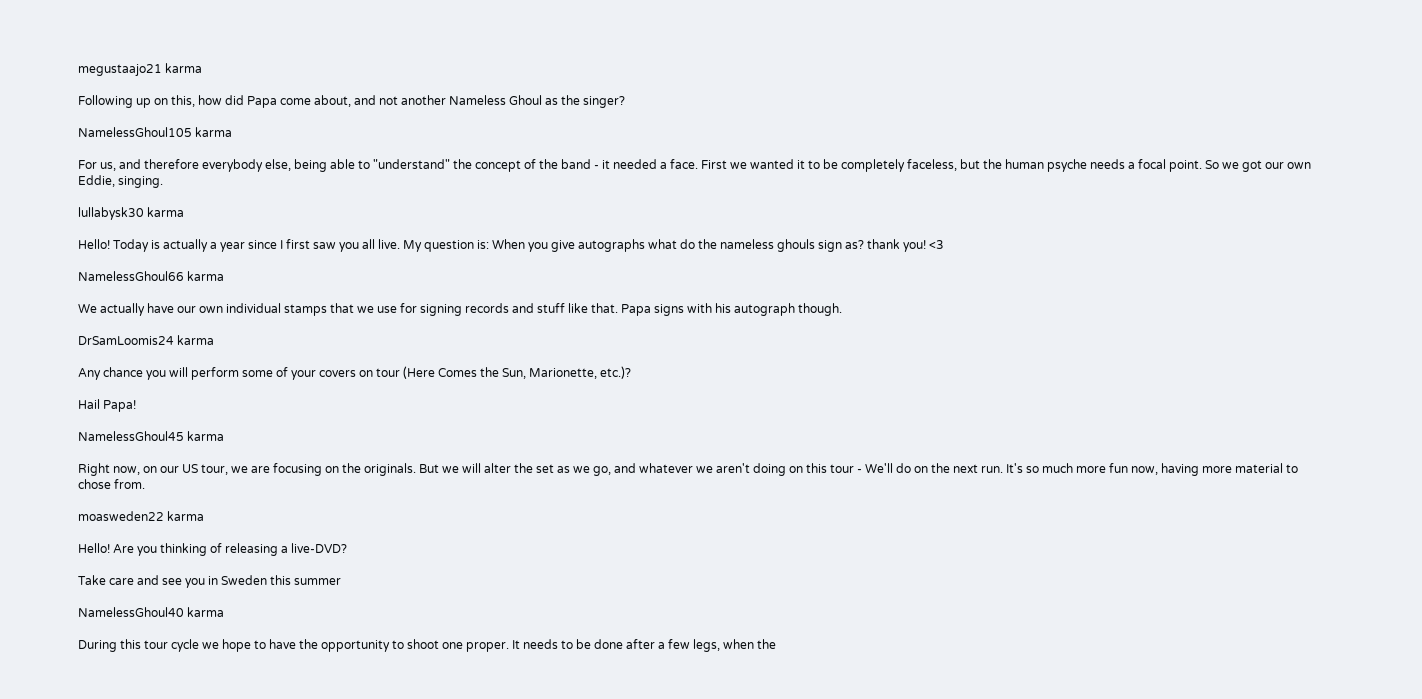megustaajo21 karma

Following up on this, how did Papa come about, and not another Nameless Ghoul as the singer?

NamelessGhoul105 karma

For us, and therefore everybody else, being able to "understand" the concept of the band - it needed a face. First we wanted it to be completely faceless, but the human psyche needs a focal point. So we got our own Eddie, singing.

lullabysk30 karma

Hello! Today is actually a year since I first saw you all live. My question is: When you give autographs what do the nameless ghouls sign as? thank you! <3

NamelessGhoul66 karma

We actually have our own individual stamps that we use for signing records and stuff like that. Papa signs with his autograph though.

DrSamLoomis24 karma

Any chance you will perform some of your covers on tour (Here Comes the Sun, Marionette, etc.)?

Hail Papa!

NamelessGhoul45 karma

Right now, on our US tour, we are focusing on the originals. But we will alter the set as we go, and whatever we aren't doing on this tour - We'll do on the next run. It's so much more fun now, having more material to chose from.

moasweden22 karma

Hello! Are you thinking of releasing a live-DVD?

Take care and see you in Sweden this summer

NamelessGhoul40 karma

During this tour cycle we hope to have the opportunity to shoot one proper. It needs to be done after a few legs, when the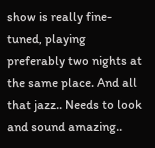show is really fine-tuned, playing preferably two nights at the same place. And all that jazz.. Needs to look and sound amazing..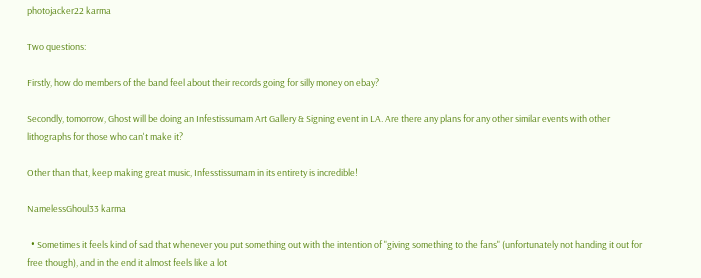photojacker22 karma

Two questions:

Firstly, how do members of the band feel about their records going for silly money on ebay?

Secondly, tomorrow, Ghost will be doing an Infestissumam Art Gallery & Signing event in LA. Are there any plans for any other similar events with other lithographs for those who can't make it?

Other than that, keep making great music, Infesstissumam in its entirety is incredible!

NamelessGhoul33 karma

  • Sometimes it feels kind of sad that whenever you put something out with the intention of "giving something to the fans" (unfortunately not handing it out for free though), and in the end it almost feels like a lot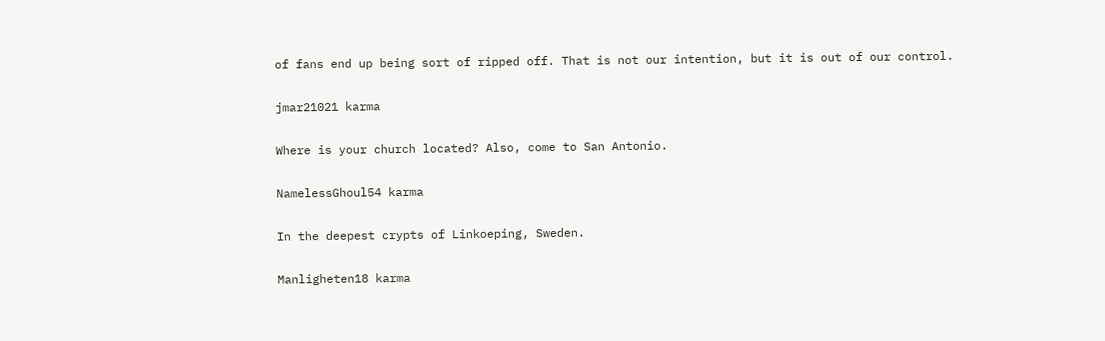of fans end up being sort of ripped off. That is not our intention, but it is out of our control.

jmar21021 karma

Where is your church located? Also, come to San Antonio.

NamelessGhoul54 karma

In the deepest crypts of Linkoeping, Sweden.

Manligheten18 karma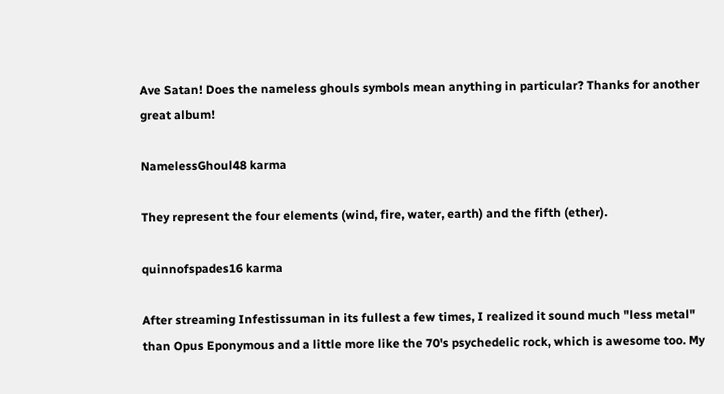Ave Satan! Does the nameless ghouls symbols mean anything in particular? Thanks for another great album!

NamelessGhoul48 karma

They represent the four elements (wind, fire, water, earth) and the fifth (ether).

quinnofspades16 karma

After streaming Infestissuman in its fullest a few times, I realized it sound much "less metal" than Opus Eponymous and a little more like the 70's psychedelic rock, which is awesome too. My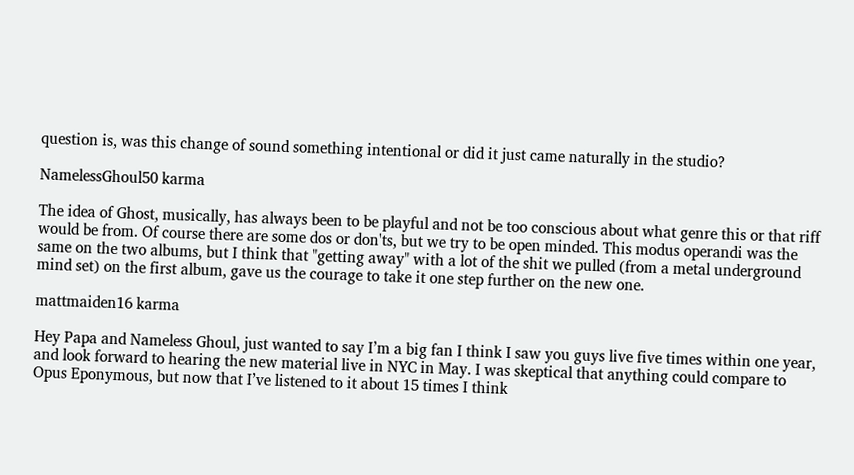question is, was this change of sound something intentional or did it just came naturally in the studio?

NamelessGhoul50 karma

The idea of Ghost, musically, has always been to be playful and not be too conscious about what genre this or that riff would be from. Of course there are some dos or don'ts, but we try to be open minded. This modus operandi was the same on the two albums, but I think that "getting away" with a lot of the shit we pulled (from a metal underground mind set) on the first album, gave us the courage to take it one step further on the new one.

mattmaiden16 karma

Hey Papa and Nameless Ghoul, just wanted to say I’m a big fan I think I saw you guys live five times within one year, and look forward to hearing the new material live in NYC in May. I was skeptical that anything could compare to Opus Eponymous, but now that I’ve listened to it about 15 times I think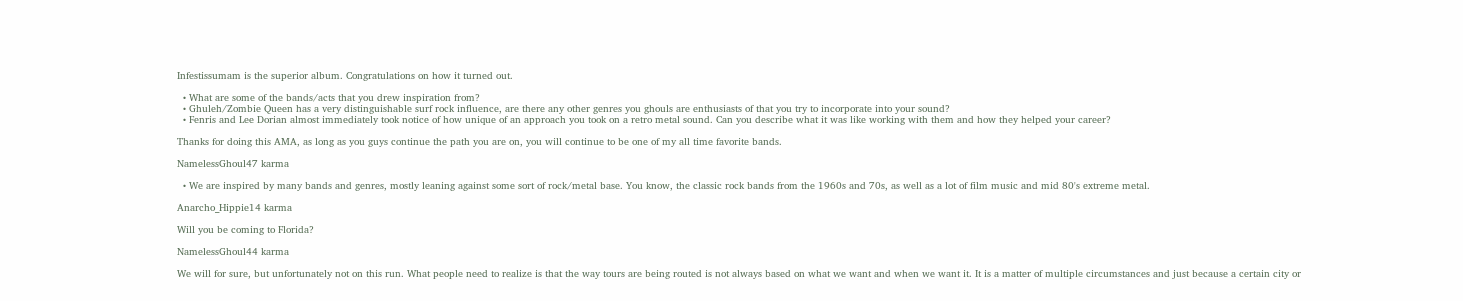Infestissumam is the superior album. Congratulations on how it turned out.

  • What are some of the bands/acts that you drew inspiration from?
  • Ghuleh/Zombie Queen has a very distinguishable surf rock influence, are there any other genres you ghouls are enthusiasts of that you try to incorporate into your sound?
  • Fenris and Lee Dorian almost immediately took notice of how unique of an approach you took on a retro metal sound. Can you describe what it was like working with them and how they helped your career?

Thanks for doing this AMA, as long as you guys continue the path you are on, you will continue to be one of my all time favorite bands.

NamelessGhoul47 karma

  • We are inspired by many bands and genres, mostly leaning against some sort of rock/metal base. You know, the classic rock bands from the 1960s and 70s, as well as a lot of film music and mid 80's extreme metal.

Anarcho_Hippie14 karma

Will you be coming to Florida?

NamelessGhoul44 karma

We will for sure, but unfortunately not on this run. What people need to realize is that the way tours are being routed is not always based on what we want and when we want it. It is a matter of multiple circumstances and just because a certain city or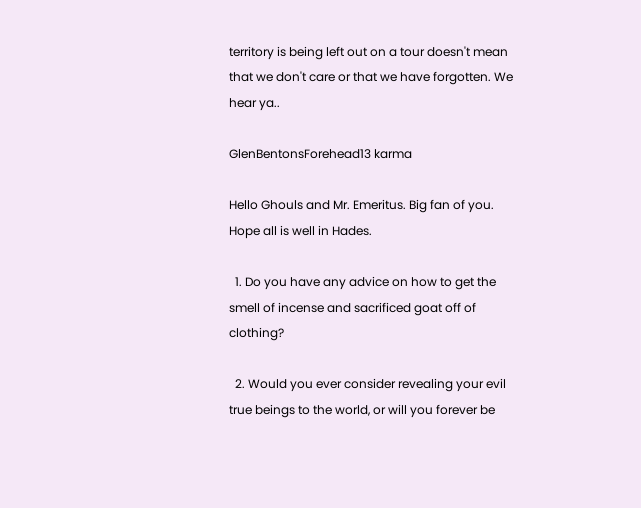territory is being left out on a tour doesn't mean that we don't care or that we have forgotten. We hear ya..

GlenBentonsForehead13 karma

Hello Ghouls and Mr. Emeritus. Big fan of you. Hope all is well in Hades.

  1. Do you have any advice on how to get the smell of incense and sacrificed goat off of clothing?

  2. Would you ever consider revealing your evil true beings to the world, or will you forever be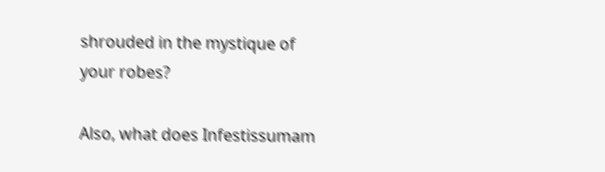shrouded in the mystique of your robes?

Also, what does Infestissumam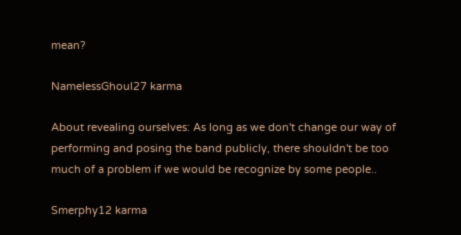mean?

NamelessGhoul27 karma

About revealing ourselves: As long as we don't change our way of performing and posing the band publicly, there shouldn't be too much of a problem if we would be recognize by some people..

Smerphy12 karma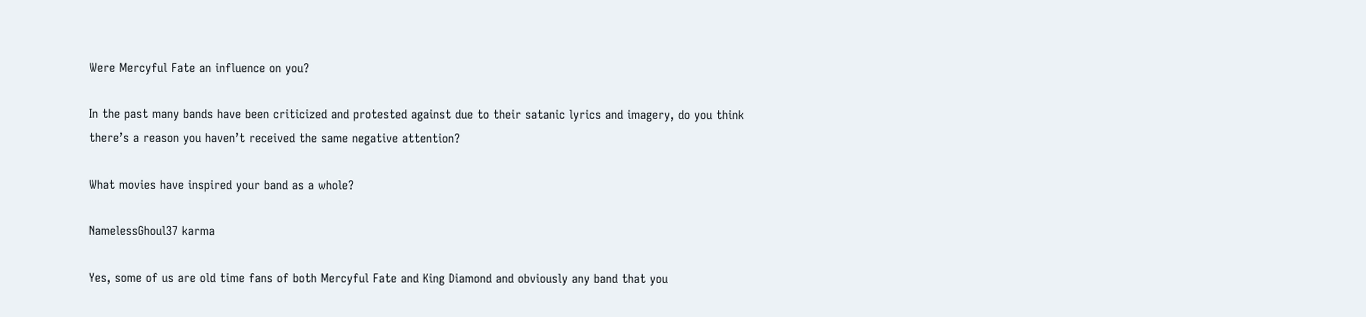Were Mercyful Fate an influence on you?

In the past many bands have been criticized and protested against due to their satanic lyrics and imagery, do you think there’s a reason you haven’t received the same negative attention?

What movies have inspired your band as a whole?

NamelessGhoul37 karma

Yes, some of us are old time fans of both Mercyful Fate and King Diamond and obviously any band that you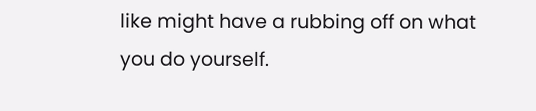like might have a rubbing off on what you do yourself.